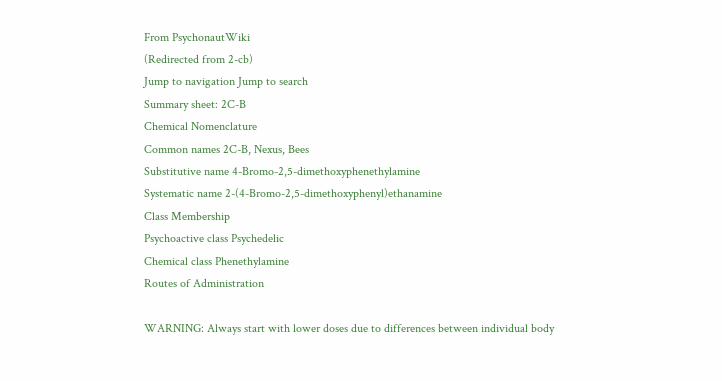From PsychonautWiki
(Redirected from 2-cb)
Jump to navigation Jump to search
Summary sheet: 2C-B
Chemical Nomenclature
Common names 2C-B, Nexus, Bees
Substitutive name 4-Bromo-2,5-dimethoxyphenethylamine
Systematic name 2-(4-Bromo-2,5-dimethoxyphenyl)ethanamine
Class Membership
Psychoactive class Psychedelic
Chemical class Phenethylamine
Routes of Administration

WARNING: Always start with lower doses due to differences between individual body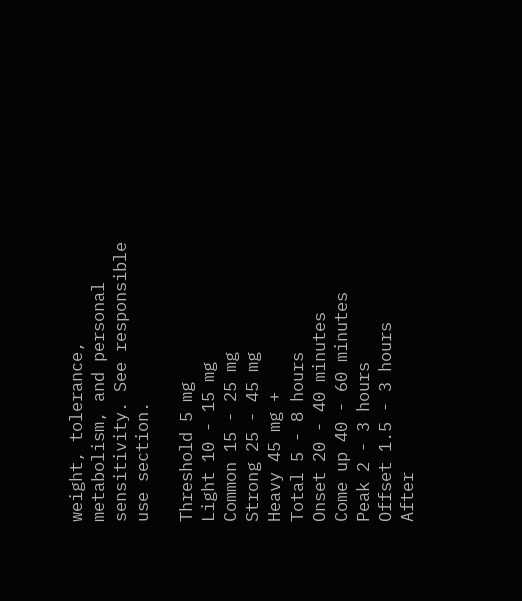weight, tolerance, metabolism, and personal sensitivity. See responsible use section.

Threshold 5 mg
Light 10 - 15 mg
Common 15 - 25 mg
Strong 25 - 45 mg
Heavy 45 mg +
Total 5 - 8 hours
Onset 20 - 40 minutes
Come up 40 - 60 minutes
Peak 2 - 3 hours
Offset 1.5 - 3 hours
After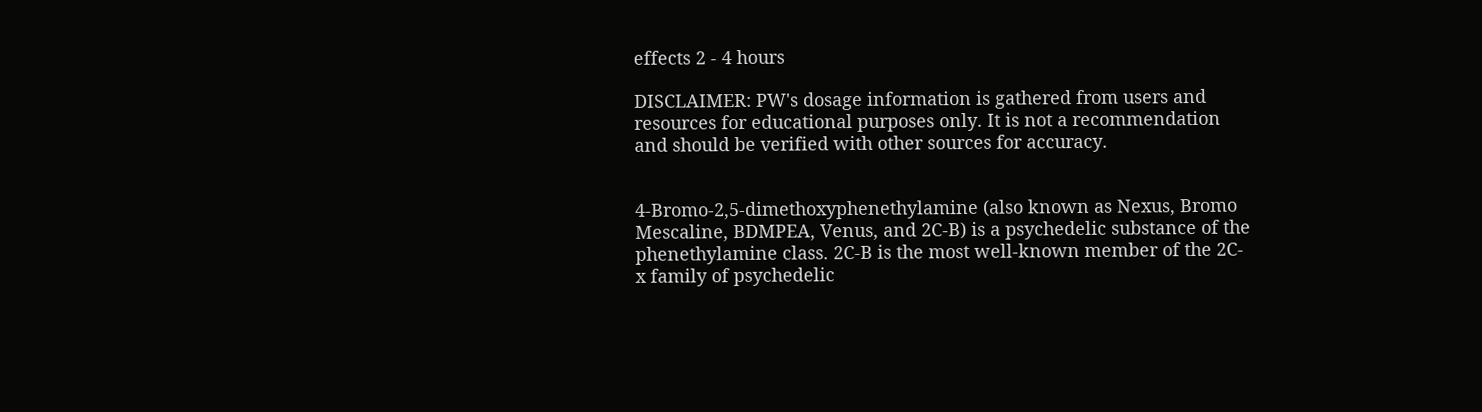effects 2 - 4 hours

DISCLAIMER: PW's dosage information is gathered from users and resources for educational purposes only. It is not a recommendation and should be verified with other sources for accuracy.


4-Bromo-2,5-dimethoxyphenethylamine (also known as Nexus, Bromo Mescaline, BDMPEA, Venus, and 2C-B) is a psychedelic substance of the phenethylamine class. 2C-B is the most well-known member of the 2C-x family of psychedelic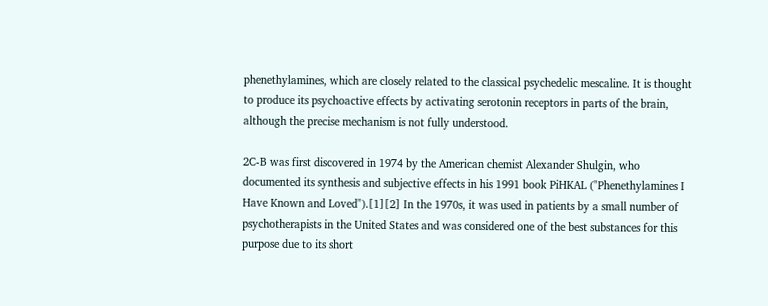phenethylamines, which are closely related to the classical psychedelic mescaline. It is thought to produce its psychoactive effects by activating serotonin receptors in parts of the brain, although the precise mechanism is not fully understood.

2C-B was first discovered in 1974 by the American chemist Alexander Shulgin, who documented its synthesis and subjective effects in his 1991 book PiHKAL ("Phenethylamines I Have Known and Loved").[1][2] In the 1970s, it was used in patients by a small number of psychotherapists in the United States and was considered one of the best substances for this purpose due to its short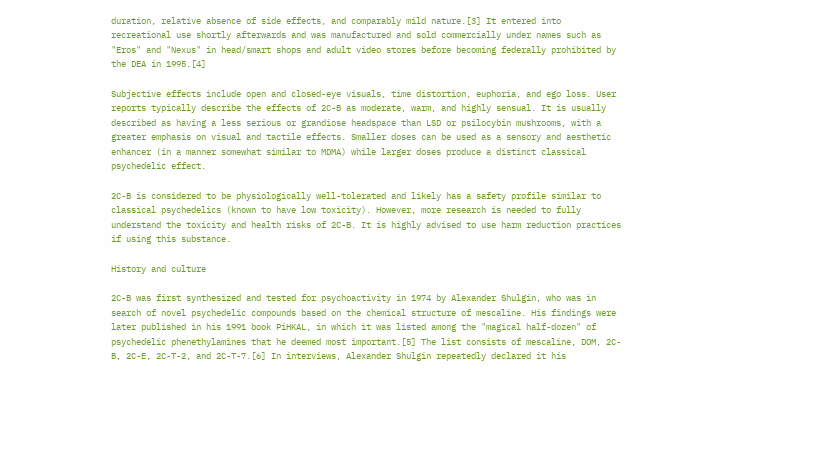duration, relative absence of side effects, and comparably mild nature.[3] It entered into recreational use shortly afterwards and was manufactured and sold commercially under names such as "Eros" and "Nexus" in head/smart shops and adult video stores before becoming federally prohibited by the DEA in 1995.[4]

Subjective effects include open and closed-eye visuals, time distortion, euphoria, and ego loss. User reports typically describe the effects of 2C-B as moderate, warm, and highly sensual. It is usually described as having a less serious or grandiose headspace than LSD or psilocybin mushrooms, with a greater emphasis on visual and tactile effects. Smaller doses can be used as a sensory and aesthetic enhancer (in a manner somewhat similar to MDMA) while larger doses produce a distinct classical psychedelic effect.

2C-B is considered to be physiologically well-tolerated and likely has a safety profile similar to classical psychedelics (known to have low toxicity). However, more research is needed to fully understand the toxicity and health risks of 2C-B. It is highly advised to use harm reduction practices if using this substance.

History and culture

2C-B was first synthesized and tested for psychoactivity in 1974 by Alexander Shulgin, who was in search of novel psychedelic compounds based on the chemical structure of mescaline. His findings were later published in his 1991 book PiHKAL, in which it was listed among the "magical half-dozen" of psychedelic phenethylamines that he deemed most important.[5] The list consists of mescaline, DOM, 2C-B, 2C-E, 2C-T-2, and 2C-T-7.[6] In interviews, Alexander Shulgin repeatedly declared it his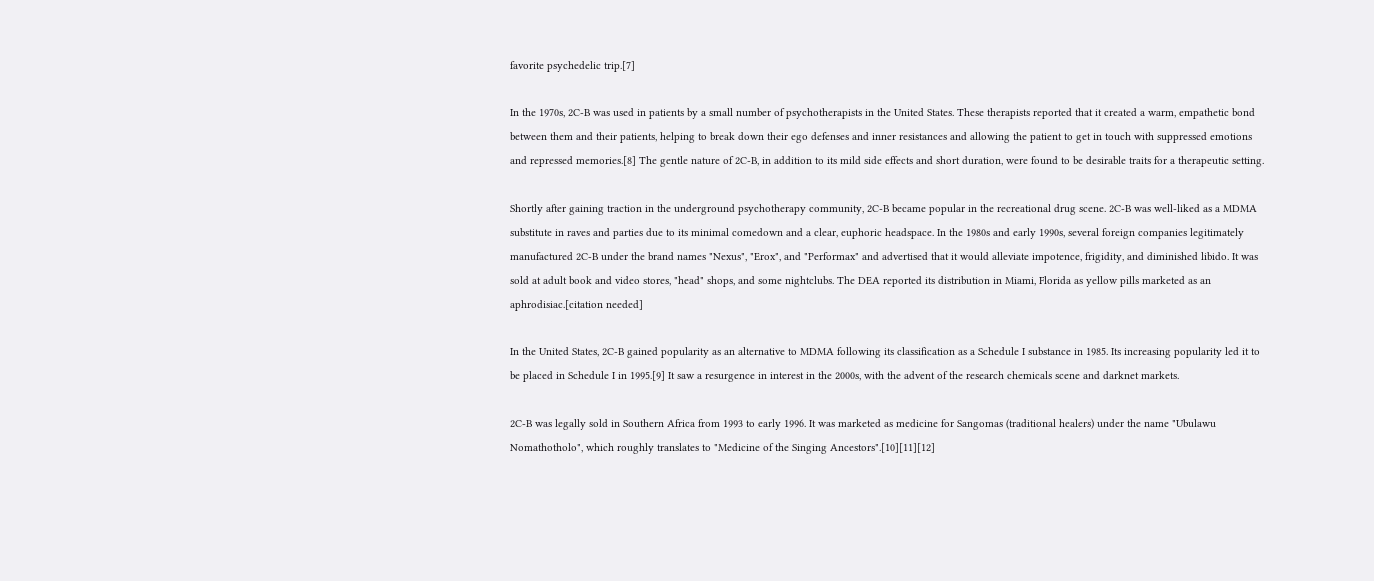favorite psychedelic trip.[7]

In the 1970s, 2C-B was used in patients by a small number of psychotherapists in the United States. These therapists reported that it created a warm, empathetic bond between them and their patients, helping to break down their ego defenses and inner resistances and allowing the patient to get in touch with suppressed emotions and repressed memories.[8] The gentle nature of 2C-B, in addition to its mild side effects and short duration, were found to be desirable traits for a therapeutic setting.

Shortly after gaining traction in the underground psychotherapy community, 2C-B became popular in the recreational drug scene. 2C-B was well-liked as a MDMA substitute in raves and parties due to its minimal comedown and a clear, euphoric headspace. In the 1980s and early 1990s, several foreign companies legitimately manufactured 2C-B under the brand names "Nexus", "Erox", and "Performax" and advertised that it would alleviate impotence, frigidity, and diminished libido. It was sold at adult book and video stores, "head" shops, and some nightclubs. The DEA reported its distribution in Miami, Florida as yellow pills marketed as an aphrodisiac.[citation needed]

In the United States, 2C-B gained popularity as an alternative to MDMA following its classification as a Schedule I substance in 1985. Its increasing popularity led it to be placed in Schedule I in 1995.[9] It saw a resurgence in interest in the 2000s, with the advent of the research chemicals scene and darknet markets.

2C-B was legally sold in Southern Africa from 1993 to early 1996. It was marketed as medicine for Sangomas (traditional healers) under the name "Ubulawu Nomathotholo", which roughly translates to "Medicine of the Singing Ancestors".[10][11][12]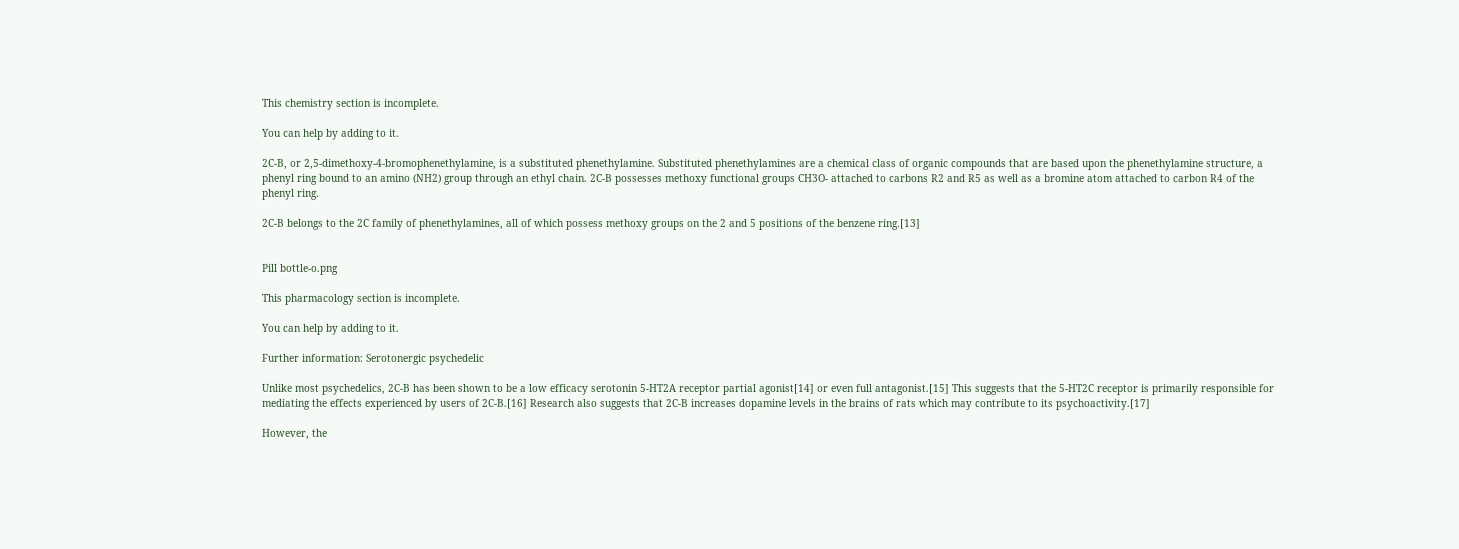This chemistry section is incomplete.

You can help by adding to it.

2C-B, or 2,5-dimethoxy-4-bromophenethylamine, is a substituted phenethylamine. Substituted phenethylamines are a chemical class of organic compounds that are based upon the phenethylamine structure, a phenyl ring bound to an amino (NH2) group through an ethyl chain. 2C-B possesses methoxy functional groups CH3O- attached to carbons R2 and R5 as well as a bromine atom attached to carbon R4 of the phenyl ring.

2C-B belongs to the 2C family of phenethylamines, all of which possess methoxy groups on the 2 and 5 positions of the benzene ring.[13]


Pill bottle-o.png

This pharmacology section is incomplete.

You can help by adding to it.

Further information: Serotonergic psychedelic

Unlike most psychedelics, 2C-B has been shown to be a low efficacy serotonin 5-HT2A receptor partial agonist[14] or even full antagonist.[15] This suggests that the 5-HT2C receptor is primarily responsible for mediating the effects experienced by users of 2C-B.[16] Research also suggests that 2C-B increases dopamine levels in the brains of rats which may contribute to its psychoactivity.[17]

However, the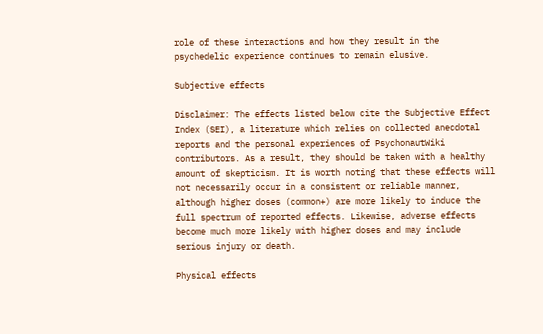role of these interactions and how they result in the psychedelic experience continues to remain elusive.

Subjective effects

Disclaimer: The effects listed below cite the Subjective Effect Index (SEI), a literature which relies on collected anecdotal reports and the personal experiences of PsychonautWiki contributors. As a result, they should be taken with a healthy amount of skepticism. It is worth noting that these effects will not necessarily occur in a consistent or reliable manner, although higher doses (common+) are more likely to induce the full spectrum of reported effects. Likewise, adverse effects become much more likely with higher doses and may include serious injury or death.

Physical effects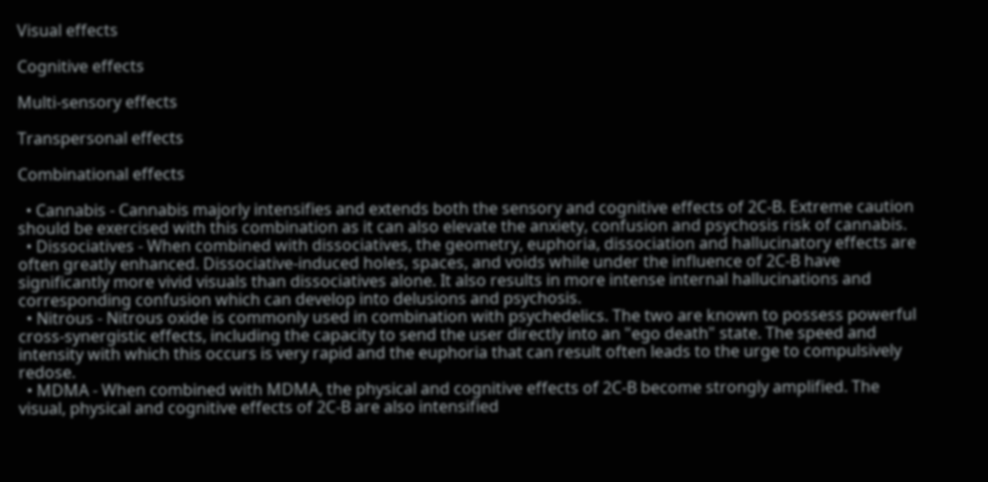Visual effects

Cognitive effects

Multi-sensory effects

Transpersonal effects

Combinational effects

  • Cannabis - Cannabis majorly intensifies and extends both the sensory and cognitive effects of 2C-B. Extreme caution should be exercised with this combination as it can also elevate the anxiety, confusion and psychosis risk of cannabis.
  • Dissociatives - When combined with dissociatives, the geometry, euphoria, dissociation and hallucinatory effects are often greatly enhanced. Dissociative-induced holes, spaces, and voids while under the influence of 2C-B have significantly more vivid visuals than dissociatives alone. It also results in more intense internal hallucinations and corresponding confusion which can develop into delusions and psychosis.
  • Nitrous - Nitrous oxide is commonly used in combination with psychedelics. The two are known to possess powerful cross-synergistic effects, including the capacity to send the user directly into an "ego death" state. The speed and intensity with which this occurs is very rapid and the euphoria that can result often leads to the urge to compulsively redose.
  • MDMA - When combined with MDMA, the physical and cognitive effects of 2C-B become strongly amplified. The visual, physical and cognitive effects of 2C-B are also intensified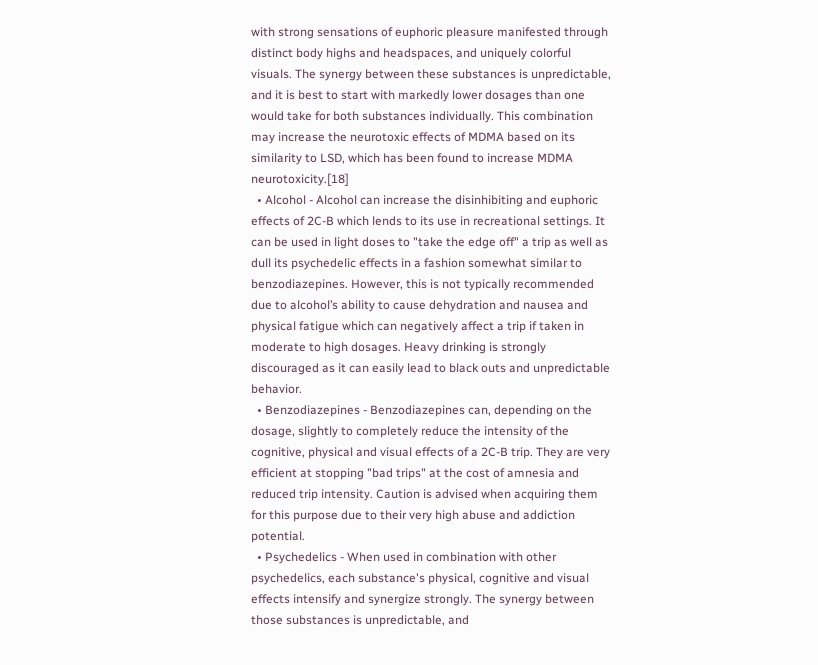with strong sensations of euphoric pleasure manifested through distinct body highs and headspaces, and uniquely colorful visuals. The synergy between these substances is unpredictable, and it is best to start with markedly lower dosages than one would take for both substances individually. This combination may increase the neurotoxic effects of MDMA based on its similarity to LSD, which has been found to increase MDMA neurotoxicity.[18]
  • Alcohol - Alcohol can increase the disinhibiting and euphoric effects of 2C-B which lends to its use in recreational settings. It can be used in light doses to "take the edge off" a trip as well as dull its psychedelic effects in a fashion somewhat similar to benzodiazepines. However, this is not typically recommended due to alcohol’s ability to cause dehydration and nausea and physical fatigue which can negatively affect a trip if taken in moderate to high dosages. Heavy drinking is strongly discouraged as it can easily lead to black outs and unpredictable behavior.
  • Benzodiazepines - Benzodiazepines can, depending on the dosage, slightly to completely reduce the intensity of the cognitive, physical and visual effects of a 2C-B trip. They are very efficient at stopping "bad trips" at the cost of amnesia and reduced trip intensity. Caution is advised when acquiring them for this purpose due to their very high abuse and addiction potential.
  • Psychedelics - When used in combination with other psychedelics, each substance's physical, cognitive and visual effects intensify and synergize strongly. The synergy between those substances is unpredictable, and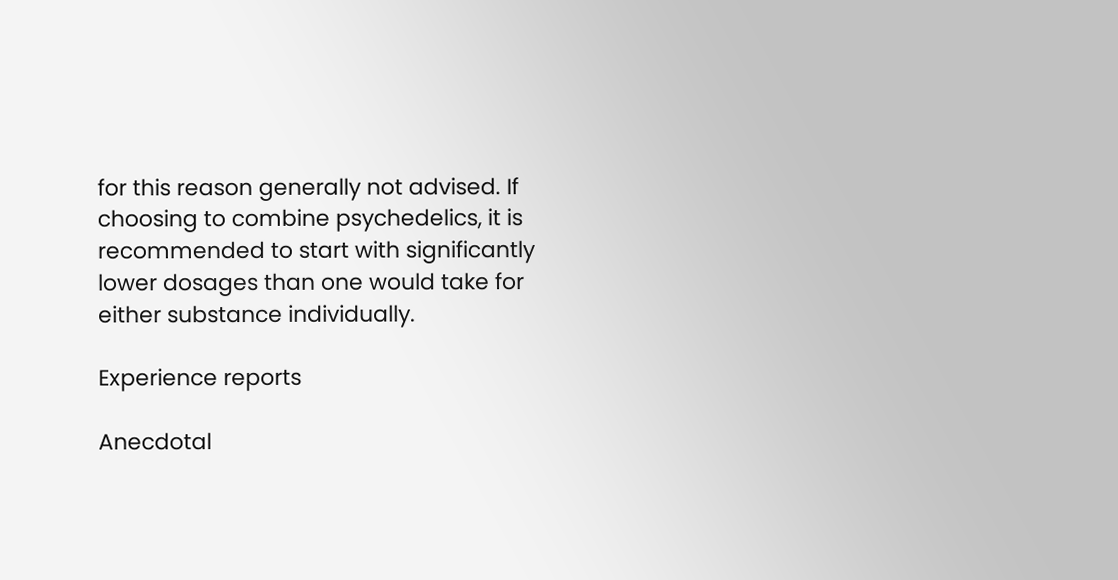for this reason generally not advised. If choosing to combine psychedelics, it is recommended to start with significantly lower dosages than one would take for either substance individually.

Experience reports

Anecdotal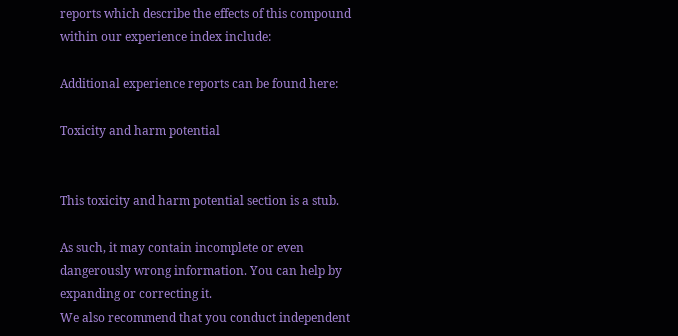reports which describe the effects of this compound within our experience index include:

Additional experience reports can be found here:

Toxicity and harm potential


This toxicity and harm potential section is a stub.

As such, it may contain incomplete or even dangerously wrong information. You can help by expanding or correcting it.
We also recommend that you conduct independent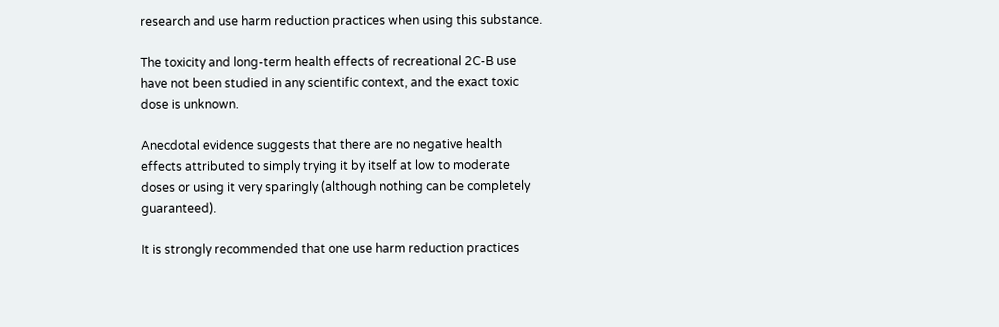research and use harm reduction practices when using this substance.

The toxicity and long-term health effects of recreational 2C-B use have not been studied in any scientific context, and the exact toxic dose is unknown.

Anecdotal evidence suggests that there are no negative health effects attributed to simply trying it by itself at low to moderate doses or using it very sparingly (although nothing can be completely guaranteed).

It is strongly recommended that one use harm reduction practices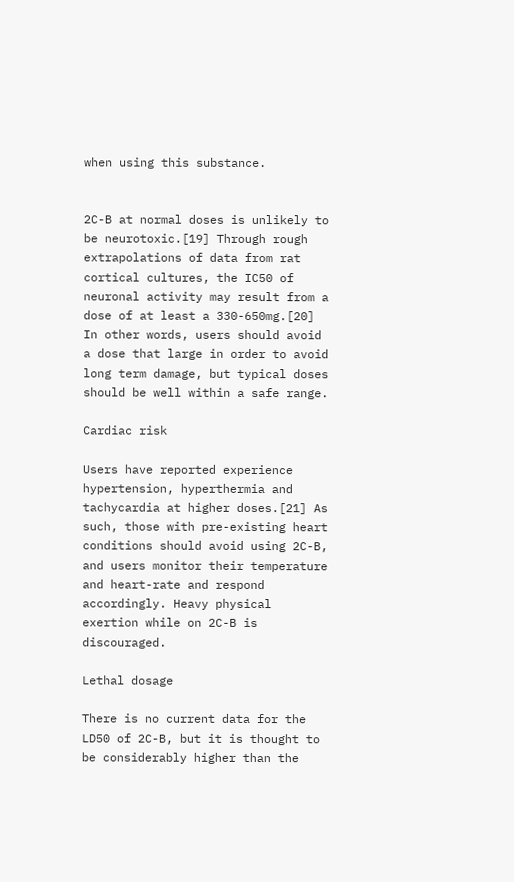when using this substance.


2C-B at normal doses is unlikely to be neurotoxic.[19] Through rough extrapolations of data from rat cortical cultures, the IC50 of neuronal activity may result from a dose of at least a 330-650mg.[20] In other words, users should avoid a dose that large in order to avoid long term damage, but typical doses should be well within a safe range.

Cardiac risk

Users have reported experience hypertension, hyperthermia and tachycardia at higher doses.[21] As such, those with pre-existing heart conditions should avoid using 2C-B, and users monitor their temperature and heart-rate and respond accordingly. Heavy physical exertion while on 2C-B is discouraged.

Lethal dosage

There is no current data for the LD50 of 2C-B, but it is thought to be considerably higher than the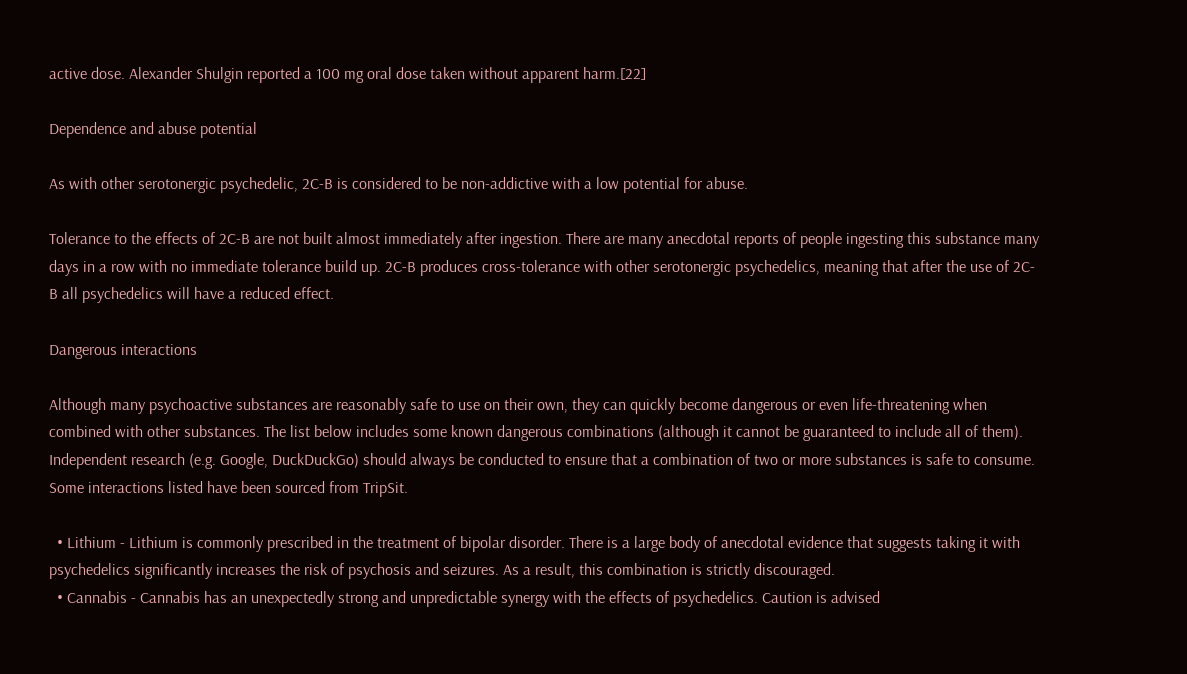active dose. Alexander Shulgin reported a 100 mg oral dose taken without apparent harm.[22]

Dependence and abuse potential

As with other serotonergic psychedelic, 2C-B is considered to be non-addictive with a low potential for abuse.

Tolerance to the effects of 2C-B are not built almost immediately after ingestion. There are many anecdotal reports of people ingesting this substance many days in a row with no immediate tolerance build up. 2C-B produces cross-tolerance with other serotonergic psychedelics, meaning that after the use of 2C-B all psychedelics will have a reduced effect.

Dangerous interactions

Although many psychoactive substances are reasonably safe to use on their own, they can quickly become dangerous or even life-threatening when combined with other substances. The list below includes some known dangerous combinations (although it cannot be guaranteed to include all of them). Independent research (e.g. Google, DuckDuckGo) should always be conducted to ensure that a combination of two or more substances is safe to consume. Some interactions listed have been sourced from TripSit.

  • Lithium - Lithium is commonly prescribed in the treatment of bipolar disorder. There is a large body of anecdotal evidence that suggests taking it with psychedelics significantly increases the risk of psychosis and seizures. As a result, this combination is strictly discouraged.
  • Cannabis - Cannabis has an unexpectedly strong and unpredictable synergy with the effects of psychedelics. Caution is advised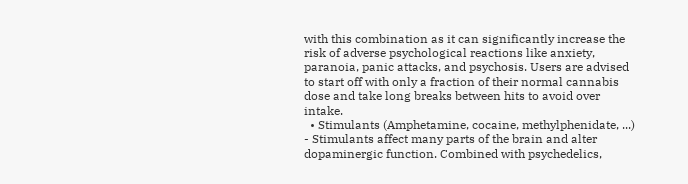with this combination as it can significantly increase the risk of adverse psychological reactions like anxiety, paranoia, panic attacks, and psychosis. Users are advised to start off with only a fraction of their normal cannabis dose and take long breaks between hits to avoid over intake.
  • Stimulants (Amphetamine, cocaine, methylphenidate, ...) - Stimulants affect many parts of the brain and alter dopaminergic function. Combined with psychedelics,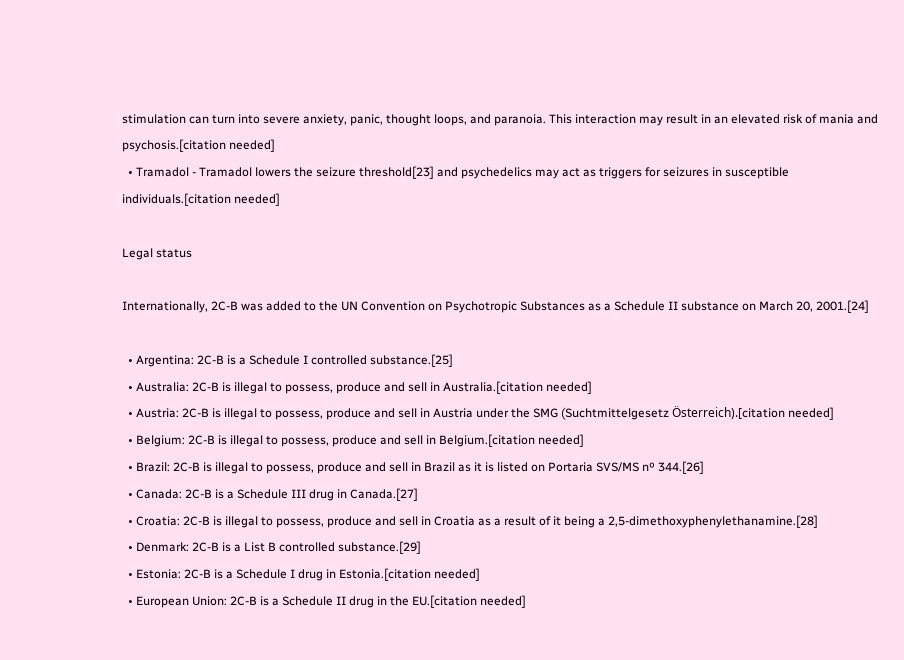stimulation can turn into severe anxiety, panic, thought loops, and paranoia. This interaction may result in an elevated risk of mania and psychosis.[citation needed]
  • Tramadol - Tramadol lowers the seizure threshold[23] and psychedelics may act as triggers for seizures in susceptible individuals.[citation needed]

Legal status

Internationally, 2C-B was added to the UN Convention on Psychotropic Substances as a Schedule II substance on March 20, 2001.[24]

  • Argentina: 2C-B is a Schedule I controlled substance.[25]
  • Australia: 2C-B is illegal to possess, produce and sell in Australia.[citation needed]
  • Austria: 2C-B is illegal to possess, produce and sell in Austria under the SMG (Suchtmittelgesetz Österreich).[citation needed]
  • Belgium: 2C-B is illegal to possess, produce and sell in Belgium.[citation needed]
  • Brazil: 2C-B is illegal to possess, produce and sell in Brazil as it is listed on Portaria SVS/MS nº 344.[26]
  • Canada: 2C-B is a Schedule III drug in Canada.[27]
  • Croatia: 2C-B is illegal to possess, produce and sell in Croatia as a result of it being a 2,5-dimethoxyphenylethanamine.[28]
  • Denmark: 2C-B is a List B controlled substance.[29]
  • Estonia: 2C-B is a Schedule I drug in Estonia.[citation needed]
  • European Union: 2C-B is a Schedule II drug in the EU.[citation needed]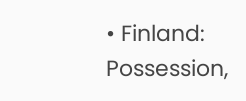• Finland: Possession,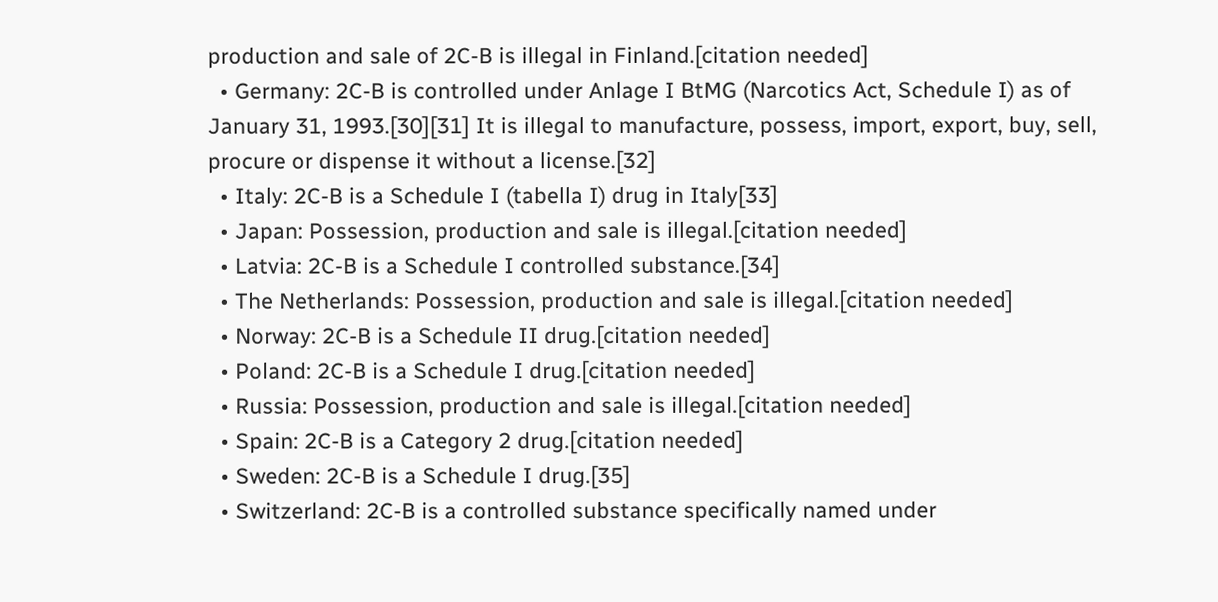production and sale of 2C-B is illegal in Finland.[citation needed]
  • Germany: 2C-B is controlled under Anlage I BtMG (Narcotics Act, Schedule I) as of January 31, 1993.[30][31] It is illegal to manufacture, possess, import, export, buy, sell, procure or dispense it without a license.[32]
  • Italy: 2C-B is a Schedule I (tabella I) drug in Italy[33]
  • Japan: Possession, production and sale is illegal.[citation needed]
  • Latvia: 2C-B is a Schedule I controlled substance.[34]
  • The Netherlands: Possession, production and sale is illegal.[citation needed]
  • Norway: 2C-B is a Schedule II drug.[citation needed]
  • Poland: 2C-B is a Schedule I drug.[citation needed]
  • Russia: Possession, production and sale is illegal.[citation needed]
  • Spain: 2C-B is a Category 2 drug.[citation needed]
  • Sweden: 2C-B is a Schedule I drug.[35]
  • Switzerland: 2C-B is a controlled substance specifically named under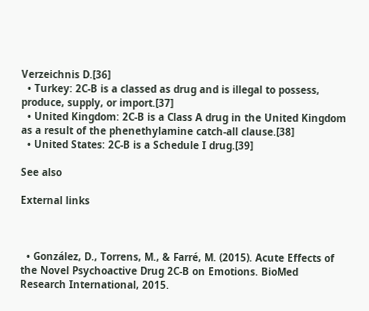Verzeichnis D.[36]
  • Turkey: 2C-B is a classed as drug and is illegal to possess, produce, supply, or import.[37]
  • United Kingdom: 2C-B is a Class A drug in the United Kingdom as a result of the phenethylamine catch-all clause.[38]
  • United States: 2C-B is a Schedule I drug.[39]

See also

External links



  • González, D., Torrens, M., & Farré, M. (2015). Acute Effects of the Novel Psychoactive Drug 2C-B on Emotions. BioMed Research International, 2015.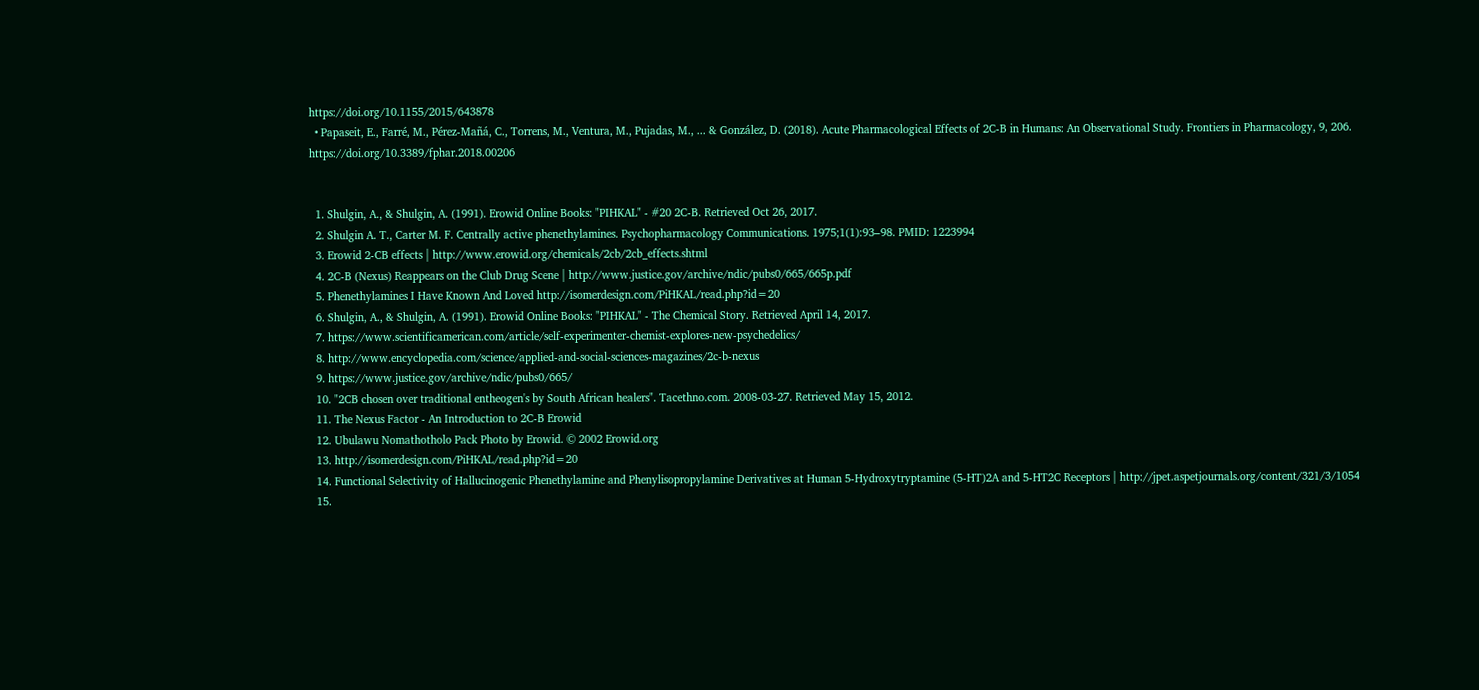https://doi.org/10.1155/2015/643878
  • Papaseit, E., Farré, M., Pérez-Mañá, C., Torrens, M., Ventura, M., Pujadas, M., ... & González, D. (2018). Acute Pharmacological Effects of 2C-B in Humans: An Observational Study. Frontiers in Pharmacology, 9, 206. https://doi.org/10.3389/fphar.2018.00206


  1. Shulgin, A., & Shulgin, A. (1991). Erowid Online Books: "PIHKAL" - #20 2C-B. Retrieved Oct 26, 2017.
  2. Shulgin A. T., Carter M. F. Centrally active phenethylamines. Psychopharmacology Communications. 1975;1(1):93–98. PMID: 1223994
  3. Erowid 2-CB effects | http://www.erowid.org/chemicals/2cb/2cb_effects.shtml
  4. 2C-B (Nexus) Reappears on the Club Drug Scene | http://www.justice.gov/archive/ndic/pubs0/665/665p.pdf
  5. Phenethylamines I Have Known And Loved http://isomerdesign.com/PiHKAL/read.php?id=20
  6. Shulgin, A., & Shulgin, A. (1991). Erowid Online Books: "PIHKAL" - The Chemical Story. Retrieved April 14, 2017.
  7. https://www.scientificamerican.com/article/self-experimenter-chemist-explores-new-psychedelics/
  8. http://www.encyclopedia.com/science/applied-and-social-sciences-magazines/2c-b-nexus
  9. https://www.justice.gov/archive/ndic/pubs0/665/
  10. "2CB chosen over traditional entheogen's by South African healers". Tacethno.com. 2008-03-27. Retrieved May 15, 2012.
  11. The Nexus Factor - An Introduction to 2C-B Erowid
  12. Ubulawu Nomathotholo Pack Photo by Erowid. © 2002 Erowid.org
  13. http://isomerdesign.com/PiHKAL/read.php?id=20
  14. Functional Selectivity of Hallucinogenic Phenethylamine and Phenylisopropylamine Derivatives at Human 5-Hydroxytryptamine (5-HT)2A and 5-HT2C Receptors | http://jpet.aspetjournals.org/content/321/3/1054
  15.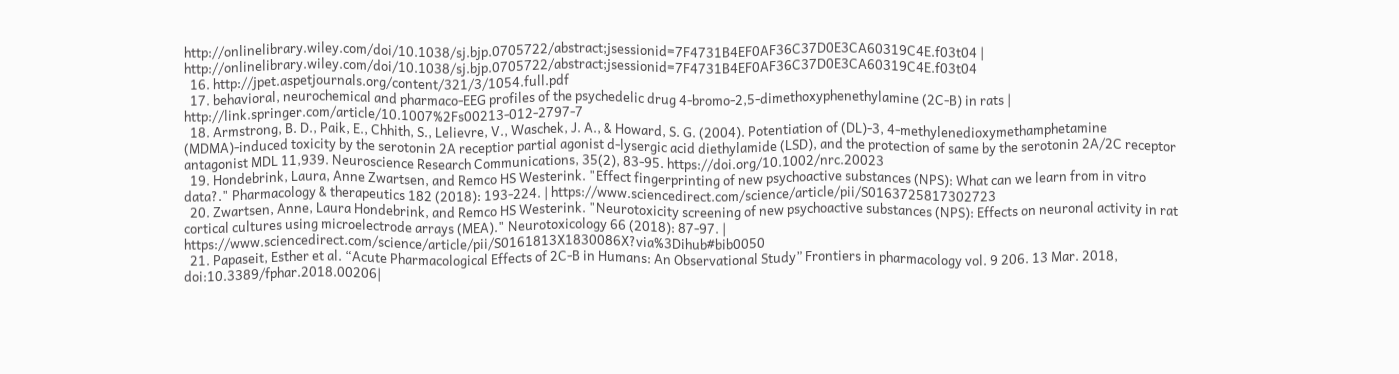http://onlinelibrary.wiley.com/doi/10.1038/sj.bjp.0705722/abstract;jsessionid=7F4731B4EF0AF36C37D0E3CA60319C4E.f03t04 | http://onlinelibrary.wiley.com/doi/10.1038/sj.bjp.0705722/abstract;jsessionid=7F4731B4EF0AF36C37D0E3CA60319C4E.f03t04
  16. http://jpet.aspetjournals.org/content/321/3/1054.full.pdf
  17. behavioral, neurochemical and pharmaco-EEG profiles of the psychedelic drug 4-bromo-2,5-dimethoxyphenethylamine (2C-B) in rats | http://link.springer.com/article/10.1007%2Fs00213-012-2797-7
  18. Armstrong, B. D., Paik, E., Chhith, S., Lelievre, V., Waschek, J. A., & Howard, S. G. (2004). Potentiation of (DL)‐3, 4‐methylenedioxymethamphetamine (MDMA)‐induced toxicity by the serotonin 2A receptior partial agonist d‐lysergic acid diethylamide (LSD), and the protection of same by the serotonin 2A/2C receptor antagonist MDL 11,939. Neuroscience Research Communications, 35(2), 83-95. https://doi.org/10.1002/nrc.20023
  19. Hondebrink, Laura, Anne Zwartsen, and Remco HS Westerink. "Effect fingerprinting of new psychoactive substances (NPS): What can we learn from in vitro data?." Pharmacology & therapeutics 182 (2018): 193-224. | https://www.sciencedirect.com/science/article/pii/S0163725817302723
  20. Zwartsen, Anne, Laura Hondebrink, and Remco HS Westerink. "Neurotoxicity screening of new psychoactive substances (NPS): Effects on neuronal activity in rat cortical cultures using microelectrode arrays (MEA)." Neurotoxicology 66 (2018): 87-97. | https://www.sciencedirect.com/science/article/pii/S0161813X1830086X?via%3Dihub#bib0050
  21. Papaseit, Esther et al. “Acute Pharmacological Effects of 2C-B in Humans: An Observational Study” Frontiers in pharmacology vol. 9 206. 13 Mar. 2018, doi:10.3389/fphar.2018.00206|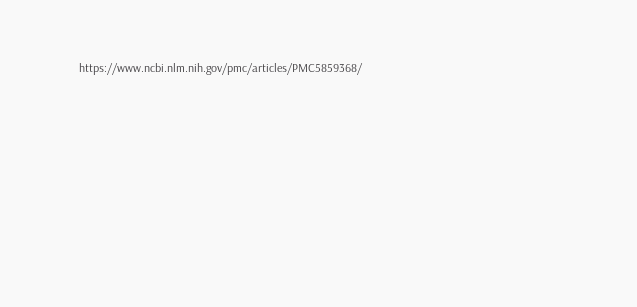https://www.ncbi.nlm.nih.gov/pmc/articles/PMC5859368/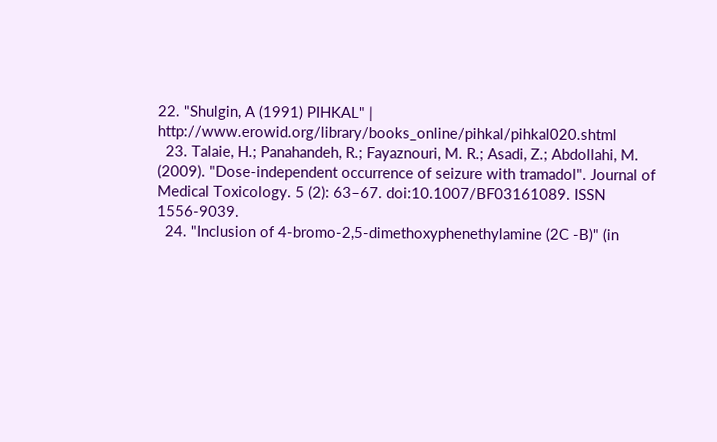22. "Shulgin, A (1991) PIHKAL" | http://www.erowid.org/library/books_online/pihkal/pihkal020.shtml
  23. Talaie, H.; Panahandeh, R.; Fayaznouri, M. R.; Asadi, Z.; Abdollahi, M. (2009). "Dose-independent occurrence of seizure with tramadol". Journal of Medical Toxicology. 5 (2): 63–67. doi:10.1007/BF03161089. ISSN 1556-9039.
  24. "Inclusion of 4-bromo-2,5-dimethoxyphenethylamine (2C -B)" (in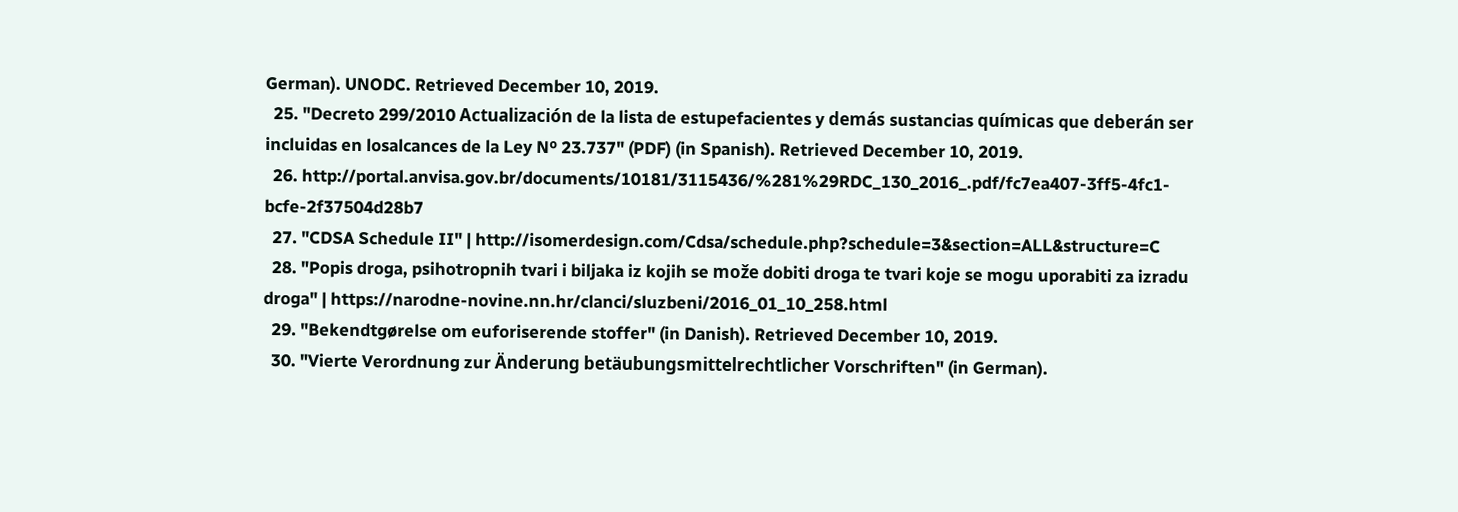German). UNODC. Retrieved December 10, 2019.
  25. "Decreto 299/2010 Actualización de la lista de estupefacientes y demás sustancias químicas que deberán ser incluidas en losalcances de la Ley Nº 23.737" (PDF) (in Spanish). Retrieved December 10, 2019.
  26. http://portal.anvisa.gov.br/documents/10181/3115436/%281%29RDC_130_2016_.pdf/fc7ea407-3ff5-4fc1-bcfe-2f37504d28b7
  27. "CDSA Schedule II" | http://isomerdesign.com/Cdsa/schedule.php?schedule=3&section=ALL&structure=C
  28. "Popis droga, psihotropnih tvari i biljaka iz kojih se može dobiti droga te tvari koje se mogu uporabiti za izradu droga" | https://narodne-novine.nn.hr/clanci/sluzbeni/2016_01_10_258.html
  29. "Bekendtgørelse om euforiserende stoffer" (in Danish). Retrieved December 10, 2019.
  30. "Vierte Verordnung zur Änderung betäubungsmittelrechtlicher Vorschriften" (in German).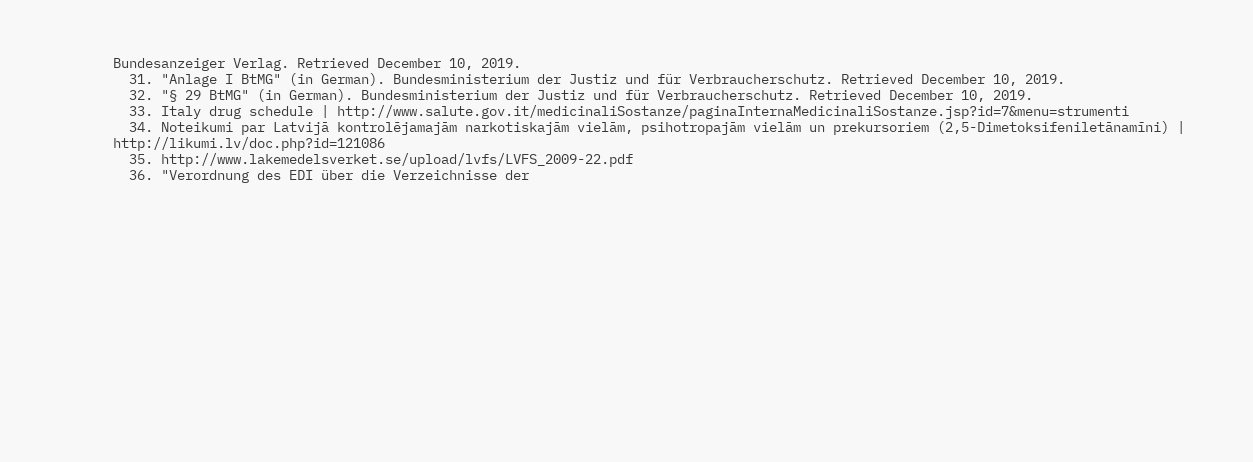Bundesanzeiger Verlag. Retrieved December 10, 2019.
  31. "Anlage I BtMG" (in German). Bundesministerium der Justiz und für Verbraucherschutz. Retrieved December 10, 2019.
  32. "§ 29 BtMG" (in German). Bundesministerium der Justiz und für Verbraucherschutz. Retrieved December 10, 2019.
  33. Italy drug schedule | http://www.salute.gov.it/medicinaliSostanze/paginaInternaMedicinaliSostanze.jsp?id=7&menu=strumenti
  34. Noteikumi par Latvijā kontrolējamajām narkotiskajām vielām, psihotropajām vielām un prekursoriem (2,5-Dimetoksifeniletānamīni) | http://likumi.lv/doc.php?id=121086
  35. http://www.lakemedelsverket.se/upload/lvfs/LVFS_2009-22.pdf
  36. "Verordnung des EDI über die Verzeichnisse der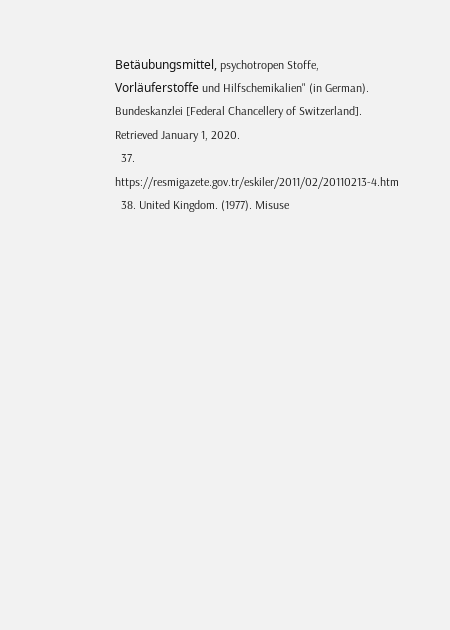Betäubungsmittel, psychotropen Stoffe, Vorläuferstoffe und Hilfschemikalien" (in German). Bundeskanzlei [Federal Chancellery of Switzerland]. Retrieved January 1, 2020.
  37. https://resmigazete.gov.tr/eskiler/2011/02/20110213-4.htm
  38. United Kingdom. (1977). Misuse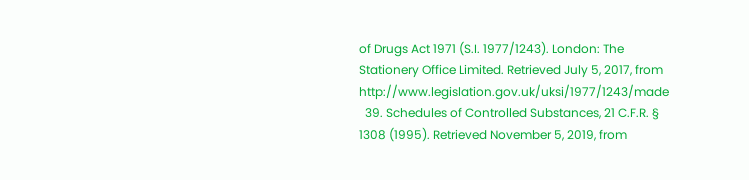of Drugs Act 1971 (S.I. 1977/1243). London: The Stationery Office Limited. Retrieved July 5, 2017, from http://www.legislation.gov.uk/uksi/1977/1243/made
  39. Schedules of Controlled Substances, 21 C.F.R. § 1308 (1995). Retrieved November 5, 2019, from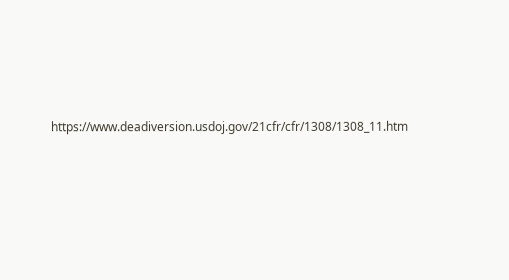https://www.deadiversion.usdoj.gov/21cfr/cfr/1308/1308_11.htm